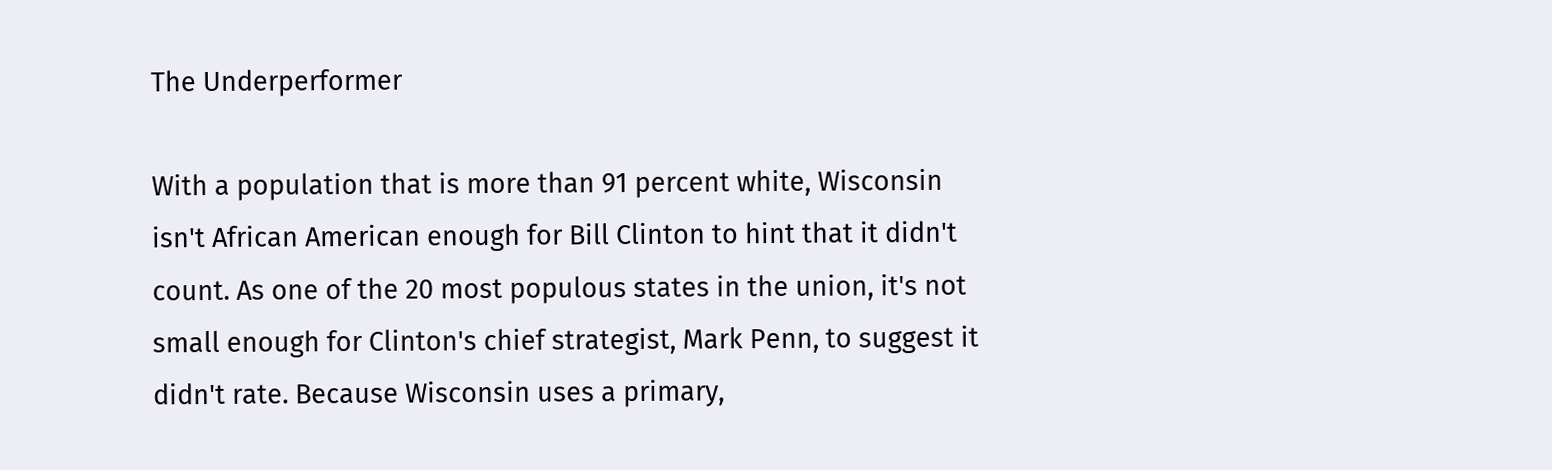The Underperformer

With a population that is more than 91 percent white, Wisconsin isn't African American enough for Bill Clinton to hint that it didn't count. As one of the 20 most populous states in the union, it's not small enough for Clinton's chief strategist, Mark Penn, to suggest it didn't rate. Because Wisconsin uses a primary,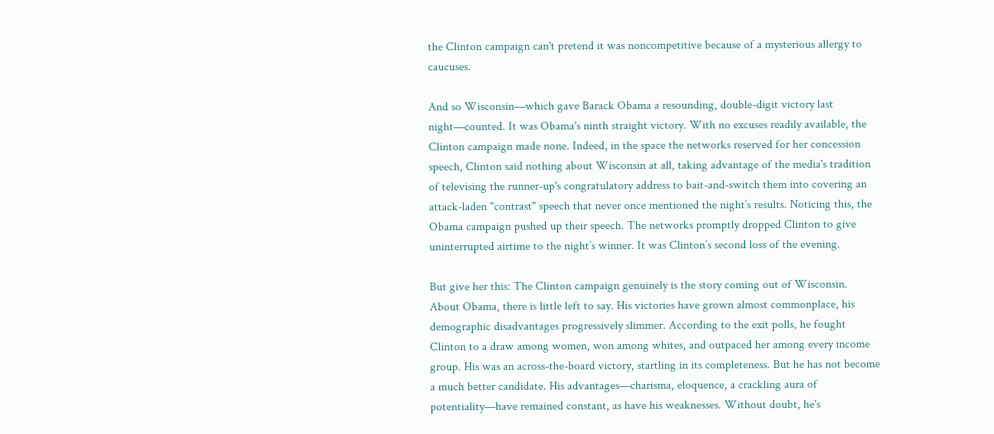the Clinton campaign can't pretend it was noncompetitive because of a mysterious allergy to caucuses.

And so Wisconsin—which gave Barack Obama a resounding, double-digit victory last night—counted. It was Obama's ninth straight victory. With no excuses readily available, the Clinton campaign made none. Indeed, in the space the networks reserved for her concession speech, Clinton said nothing about Wisconsin at all, taking advantage of the media's tradition of televising the runner-up's congratulatory address to bait-and-switch them into covering an attack-laden "contrast" speech that never once mentioned the night’s results. Noticing this, the Obama campaign pushed up their speech. The networks promptly dropped Clinton to give uninterrupted airtime to the night’s winner. It was Clinton’s second loss of the evening.

But give her this: The Clinton campaign genuinely is the story coming out of Wisconsin. About Obama, there is little left to say. His victories have grown almost commonplace, his demographic disadvantages progressively slimmer. According to the exit polls, he fought Clinton to a draw among women, won among whites, and outpaced her among every income group. His was an across-the-board victory, startling in its completeness. But he has not become a much better candidate. His advantages—charisma, eloquence, a crackling aura of potentiality—have remained constant, as have his weaknesses. Without doubt, he's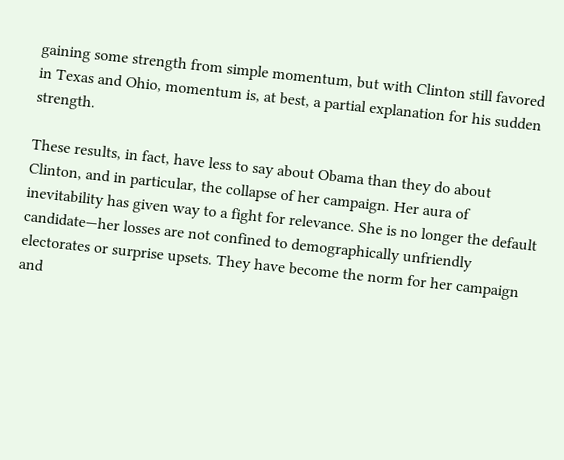gaining some strength from simple momentum, but with Clinton still favored in Texas and Ohio, momentum is, at best, a partial explanation for his sudden strength.

These results, in fact, have less to say about Obama than they do about Clinton, and in particular, the collapse of her campaign. Her aura of inevitability has given way to a fight for relevance. She is no longer the default candidate—her losses are not confined to demographically unfriendly electorates or surprise upsets. They have become the norm for her campaign and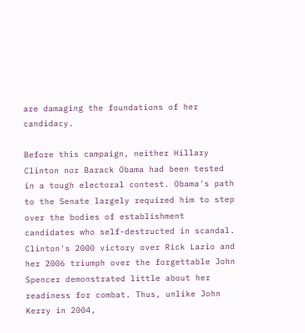are damaging the foundations of her candidacy.

Before this campaign, neither Hillary Clinton nor Barack Obama had been tested in a tough electoral contest. Obama's path to the Senate largely required him to step over the bodies of establishment candidates who self-destructed in scandal. Clinton's 2000 victory over Rick Lazio and her 2006 triumph over the forgettable John Spencer demonstrated little about her readiness for combat. Thus, unlike John Kerry in 2004,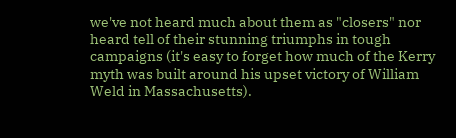we've not heard much about them as "closers" nor heard tell of their stunning triumphs in tough campaigns (it's easy to forget how much of the Kerry myth was built around his upset victory of William Weld in Massachusetts).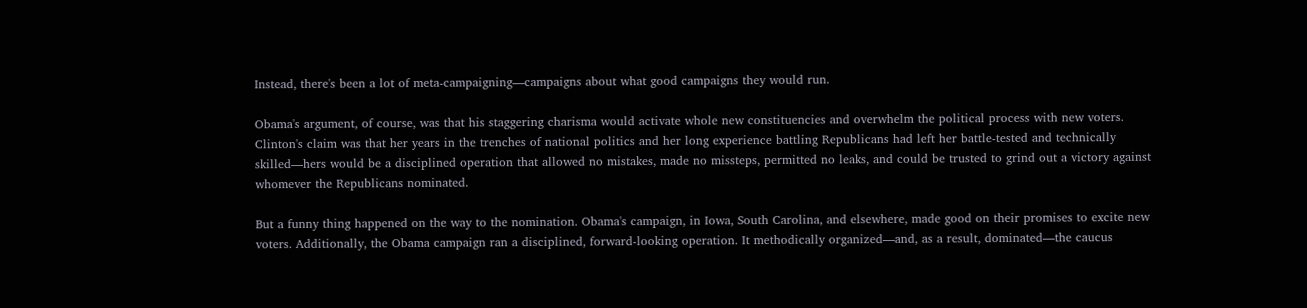Instead, there's been a lot of meta-campaigning—campaigns about what good campaigns they would run.

Obama's argument, of course, was that his staggering charisma would activate whole new constituencies and overwhelm the political process with new voters. Clinton's claim was that her years in the trenches of national politics and her long experience battling Republicans had left her battle-tested and technically skilled—hers would be a disciplined operation that allowed no mistakes, made no missteps, permitted no leaks, and could be trusted to grind out a victory against whomever the Republicans nominated.

But a funny thing happened on the way to the nomination. Obama's campaign, in Iowa, South Carolina, and elsewhere, made good on their promises to excite new voters. Additionally, the Obama campaign ran a disciplined, forward-looking operation. It methodically organized—and, as a result, dominated—the caucus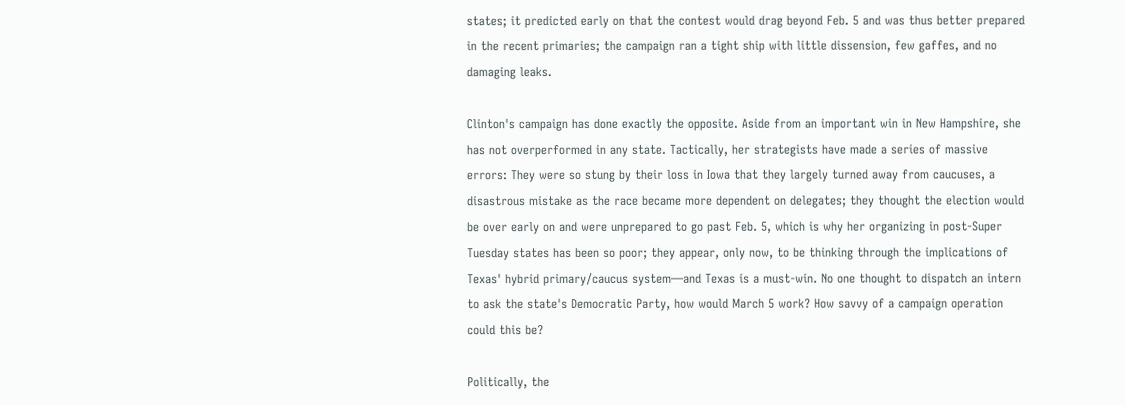states; it predicted early on that the contest would drag beyond Feb. 5 and was thus better prepared in the recent primaries; the campaign ran a tight ship with little dissension, few gaffes, and no damaging leaks.

Clinton's campaign has done exactly the opposite. Aside from an important win in New Hampshire, she has not overperformed in any state. Tactically, her strategists have made a series of massive errors: They were so stung by their loss in Iowa that they largely turned away from caucuses, a disastrous mistake as the race became more dependent on delegates; they thought the election would be over early on and were unprepared to go past Feb. 5, which is why her organizing in post-Super Tuesday states has been so poor; they appear, only now, to be thinking through the implications of Texas' hybrid primary/caucus system—and Texas is a must-win. No one thought to dispatch an intern to ask the state's Democratic Party, how would March 5 work? How savvy of a campaign operation could this be?

Politically, the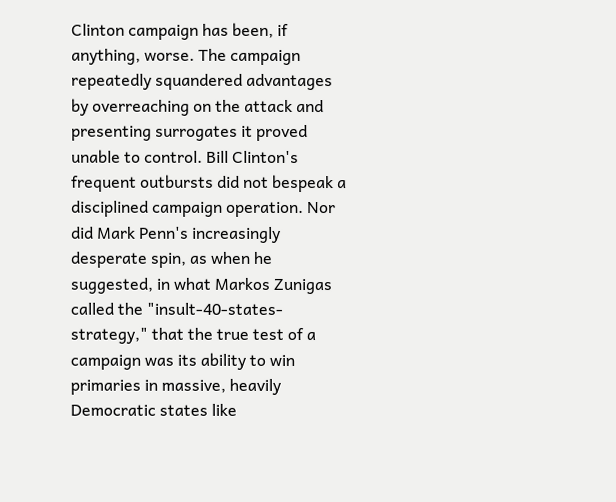Clinton campaign has been, if anything, worse. The campaign repeatedly squandered advantages by overreaching on the attack and presenting surrogates it proved unable to control. Bill Clinton's frequent outbursts did not bespeak a disciplined campaign operation. Nor did Mark Penn's increasingly desperate spin, as when he suggested, in what Markos Zunigas called the "insult-40-states-strategy," that the true test of a campaign was its ability to win primaries in massive, heavily Democratic states like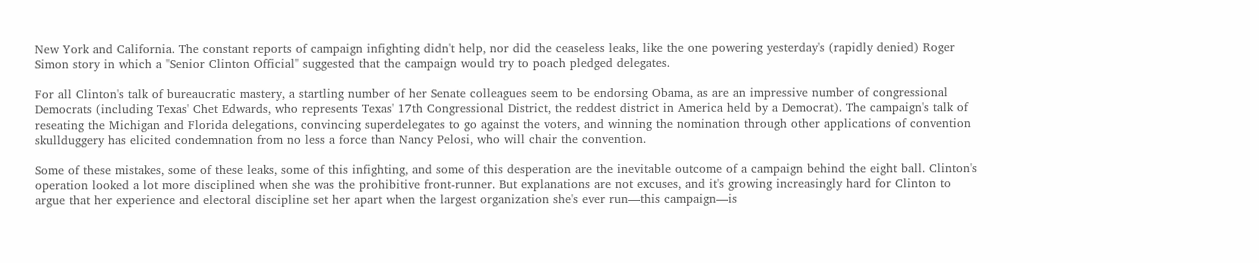New York and California. The constant reports of campaign infighting didn't help, nor did the ceaseless leaks, like the one powering yesterday's (rapidly denied) Roger Simon story in which a "Senior Clinton Official" suggested that the campaign would try to poach pledged delegates.

For all Clinton's talk of bureaucratic mastery, a startling number of her Senate colleagues seem to be endorsing Obama, as are an impressive number of congressional Democrats (including Texas' Chet Edwards, who represents Texas' 17th Congressional District, the reddest district in America held by a Democrat). The campaign's talk of reseating the Michigan and Florida delegations, convincing superdelegates to go against the voters, and winning the nomination through other applications of convention skullduggery has elicited condemnation from no less a force than Nancy Pelosi, who will chair the convention.

Some of these mistakes, some of these leaks, some of this infighting, and some of this desperation are the inevitable outcome of a campaign behind the eight ball. Clinton's operation looked a lot more disciplined when she was the prohibitive front-runner. But explanations are not excuses, and it's growing increasingly hard for Clinton to argue that her experience and electoral discipline set her apart when the largest organization she's ever run—this campaign—is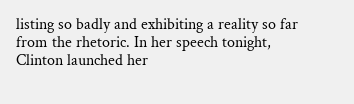listing so badly and exhibiting a reality so far from the rhetoric. In her speech tonight, Clinton launched her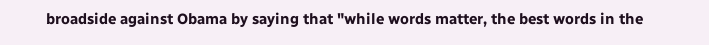broadside against Obama by saying that "while words matter, the best words in the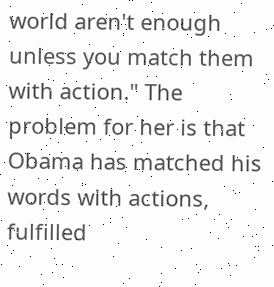world aren't enough unless you match them with action." The problem for her is that Obama has matched his words with actions, fulfilled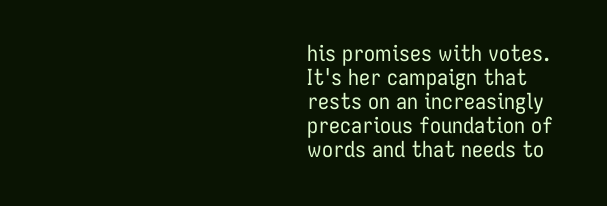his promises with votes. It's her campaign that rests on an increasingly precarious foundation of words and that needs to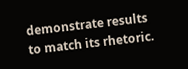demonstrate results to match its rhetoric.